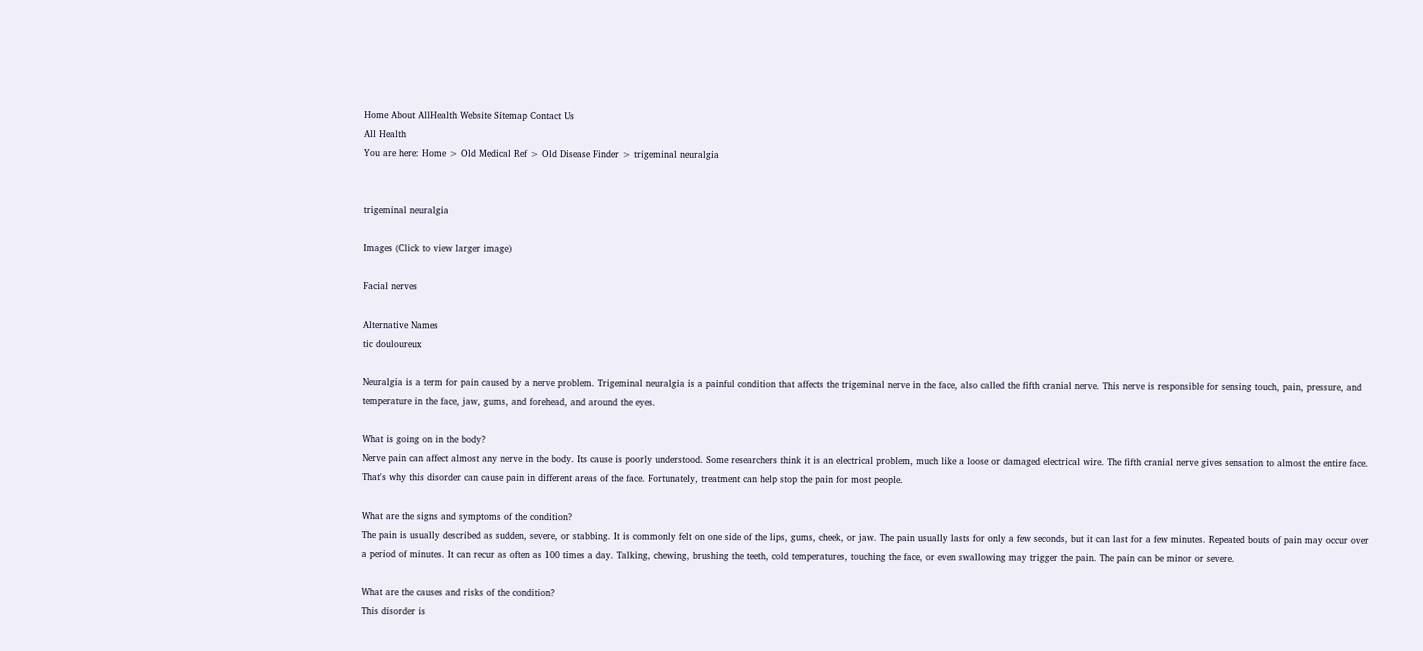Home About AllHealth Website Sitemap Contact Us
All Health
You are here: Home > Old Medical Ref > Old Disease Finder > trigeminal neuralgia


trigeminal neuralgia

Images (Click to view larger image)

Facial nerves

Alternative Names
tic douloureux

Neuralgia is a term for pain caused by a nerve problem. Trigeminal neuralgia is a painful condition that affects the trigeminal nerve in the face, also called the fifth cranial nerve. This nerve is responsible for sensing touch, pain, pressure, and temperature in the face, jaw, gums, and forehead, and around the eyes.

What is going on in the body?
Nerve pain can affect almost any nerve in the body. Its cause is poorly understood. Some researchers think it is an electrical problem, much like a loose or damaged electrical wire. The fifth cranial nerve gives sensation to almost the entire face. That's why this disorder can cause pain in different areas of the face. Fortunately, treatment can help stop the pain for most people.

What are the signs and symptoms of the condition?
The pain is usually described as sudden, severe, or stabbing. It is commonly felt on one side of the lips, gums, cheek, or jaw. The pain usually lasts for only a few seconds, but it can last for a few minutes. Repeated bouts of pain may occur over a period of minutes. It can recur as often as 100 times a day. Talking, chewing, brushing the teeth, cold temperatures, touching the face, or even swallowing may trigger the pain. The pain can be minor or severe.

What are the causes and risks of the condition?
This disorder is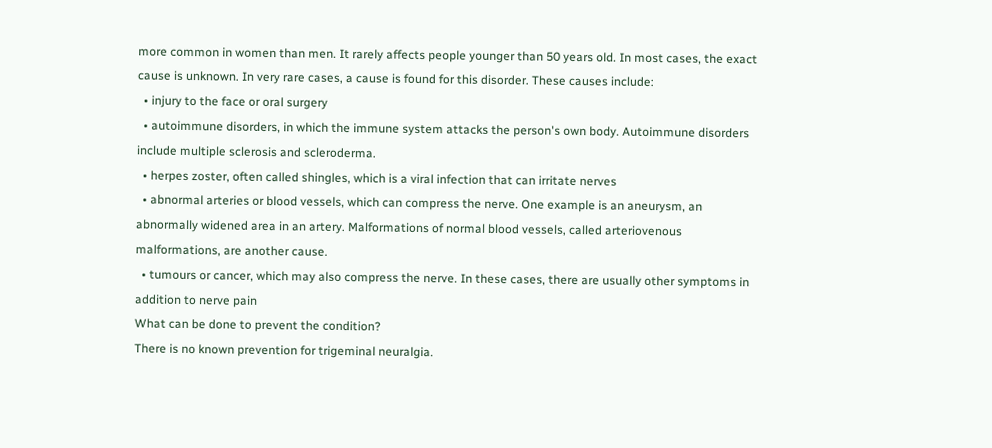more common in women than men. It rarely affects people younger than 50 years old. In most cases, the exact cause is unknown. In very rare cases, a cause is found for this disorder. These causes include:
  • injury to the face or oral surgery
  • autoimmune disorders, in which the immune system attacks the person's own body. Autoimmune disorders include multiple sclerosis and scleroderma.
  • herpes zoster, often called shingles, which is a viral infection that can irritate nerves
  • abnormal arteries or blood vessels, which can compress the nerve. One example is an aneurysm, an abnormally widened area in an artery. Malformations of normal blood vessels, called arteriovenous malformations, are another cause.
  • tumours or cancer, which may also compress the nerve. In these cases, there are usually other symptoms in addition to nerve pain
What can be done to prevent the condition?
There is no known prevention for trigeminal neuralgia.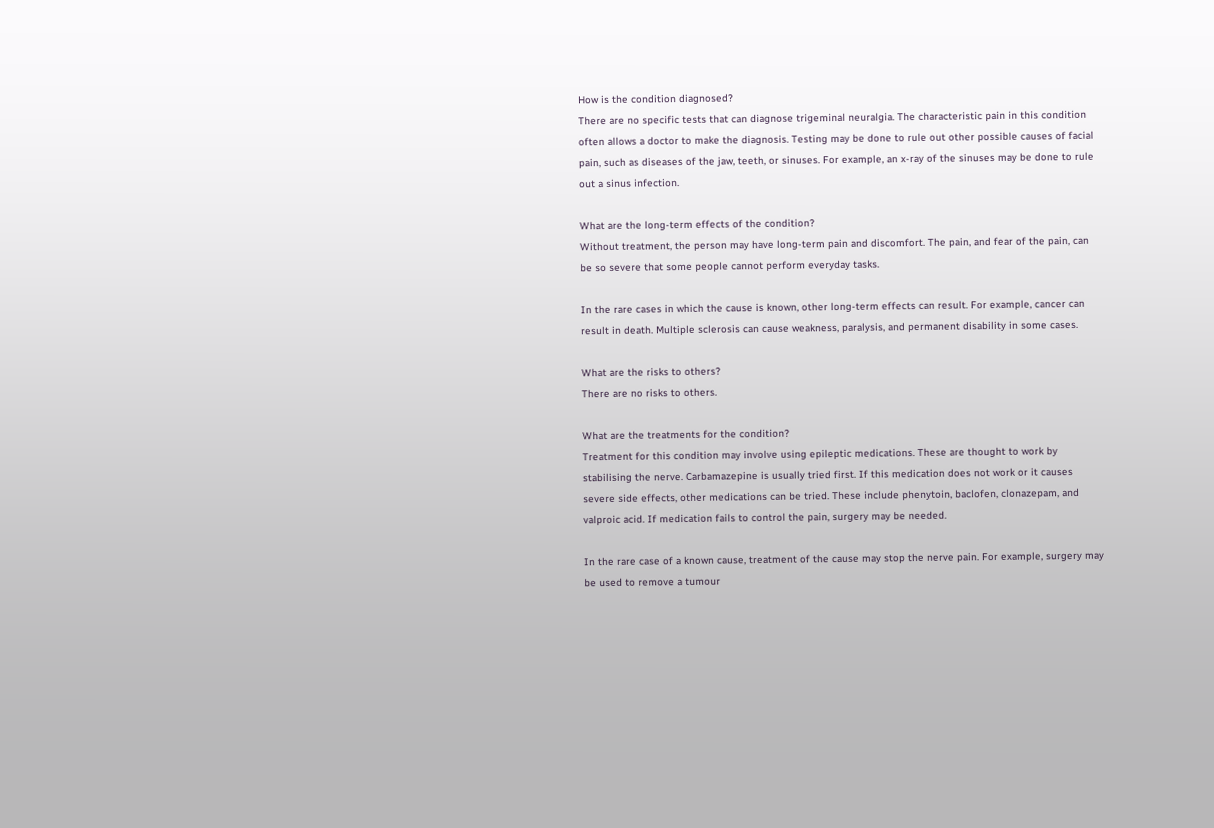How is the condition diagnosed?
There are no specific tests that can diagnose trigeminal neuralgia. The characteristic pain in this condition often allows a doctor to make the diagnosis. Testing may be done to rule out other possible causes of facial pain, such as diseases of the jaw, teeth, or sinuses. For example, an x-ray of the sinuses may be done to rule out a sinus infection.

What are the long-term effects of the condition?
Without treatment, the person may have long-term pain and discomfort. The pain, and fear of the pain, can be so severe that some people cannot perform everyday tasks.

In the rare cases in which the cause is known, other long-term effects can result. For example, cancer can result in death. Multiple sclerosis can cause weakness, paralysis, and permanent disability in some cases.

What are the risks to others?
There are no risks to others.

What are the treatments for the condition?
Treatment for this condition may involve using epileptic medications. These are thought to work by stabilising the nerve. Carbamazepine is usually tried first. If this medication does not work or it causes severe side effects, other medications can be tried. These include phenytoin, baclofen, clonazepam, and valproic acid. If medication fails to control the pain, surgery may be needed.

In the rare case of a known cause, treatment of the cause may stop the nerve pain. For example, surgery may be used to remove a tumour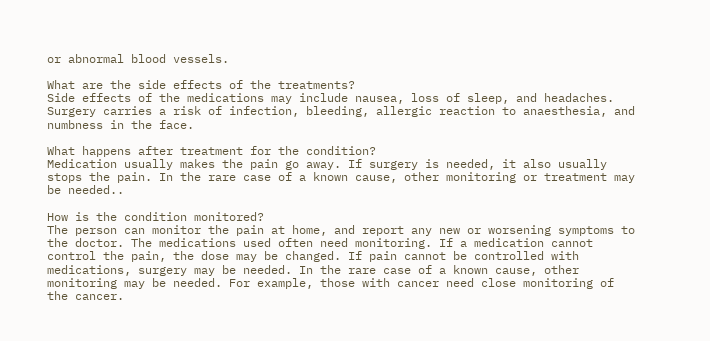or abnormal blood vessels.

What are the side effects of the treatments?
Side effects of the medications may include nausea, loss of sleep, and headaches. Surgery carries a risk of infection, bleeding, allergic reaction to anaesthesia, and numbness in the face.

What happens after treatment for the condition?
Medication usually makes the pain go away. If surgery is needed, it also usually stops the pain. In the rare case of a known cause, other monitoring or treatment may be needed..

How is the condition monitored?
The person can monitor the pain at home, and report any new or worsening symptoms to the doctor. The medications used often need monitoring. If a medication cannot control the pain, the dose may be changed. If pain cannot be controlled with medications, surgery may be needed. In the rare case of a known cause, other monitoring may be needed. For example, those with cancer need close monitoring of the cancer.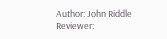Author: John Riddle
Reviewer: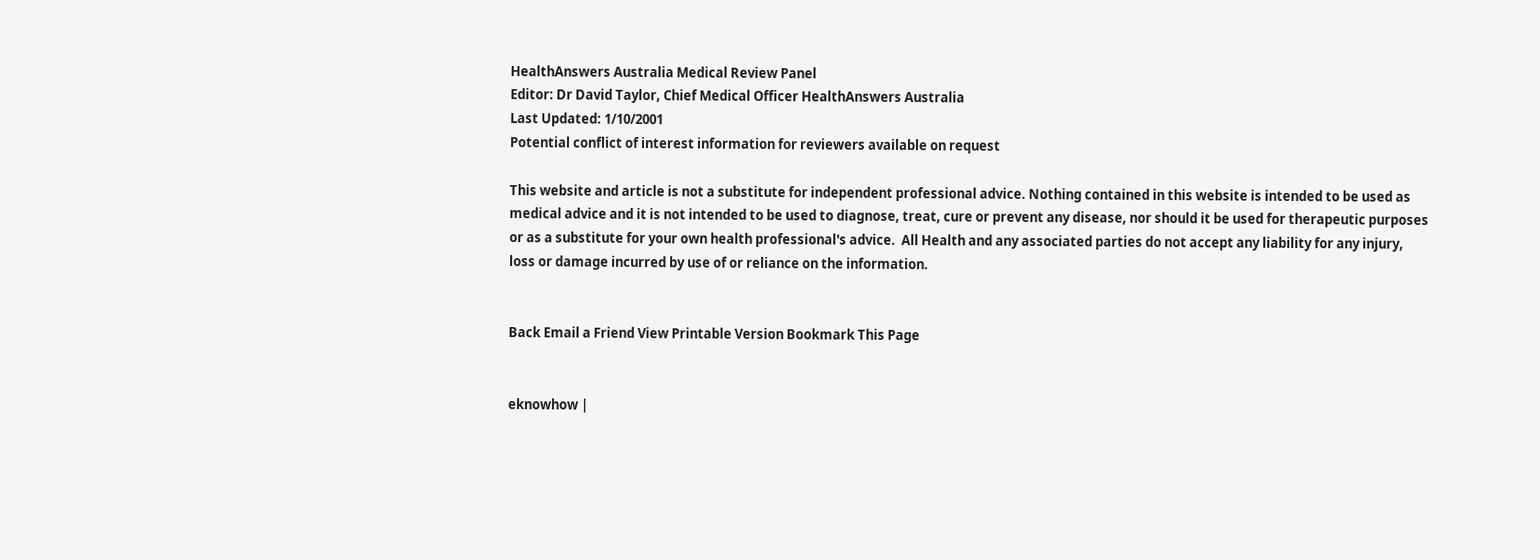HealthAnswers Australia Medical Review Panel
Editor: Dr David Taylor, Chief Medical Officer HealthAnswers Australia
Last Updated: 1/10/2001
Potential conflict of interest information for reviewers available on request

This website and article is not a substitute for independent professional advice. Nothing contained in this website is intended to be used as medical advice and it is not intended to be used to diagnose, treat, cure or prevent any disease, nor should it be used for therapeutic purposes or as a substitute for your own health professional's advice.  All Health and any associated parties do not accept any liability for any injury, loss or damage incurred by use of or reliance on the information.


Back Email a Friend View Printable Version Bookmark This Page


eknowhow |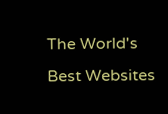The World's Best Websites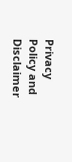Privacy Policy and Disclaimer